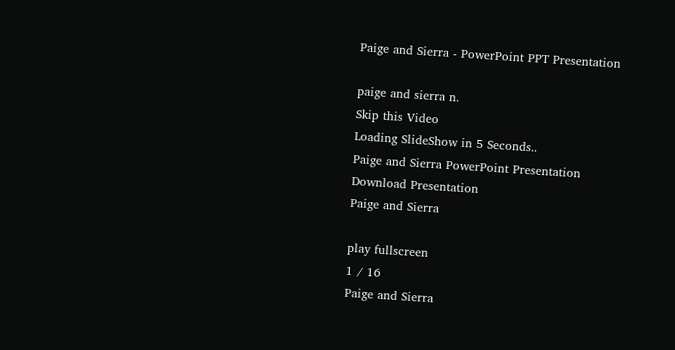Paige and Sierra - PowerPoint PPT Presentation

paige and sierra n.
Skip this Video
Loading SlideShow in 5 Seconds..
Paige and Sierra PowerPoint Presentation
Download Presentation
Paige and Sierra

play fullscreen
1 / 16
Paige and Sierra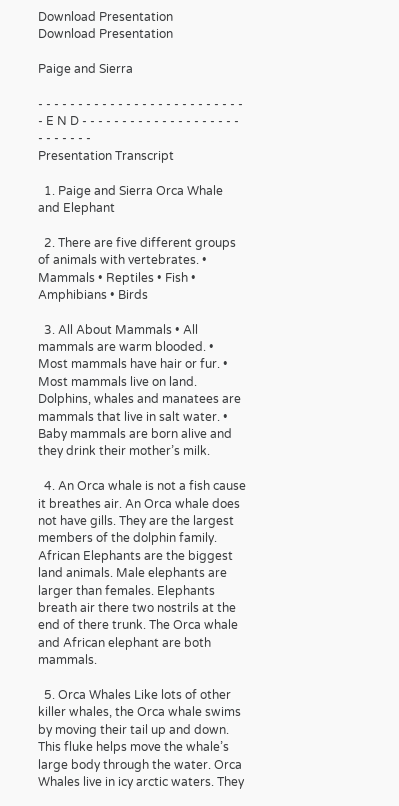Download Presentation
Download Presentation

Paige and Sierra

- - - - - - - - - - - - - - - - - - - - - - - - - - - E N D - - - - - - - - - - - - - - - - - - - - - - - - - - -
Presentation Transcript

  1. Paige and Sierra Orca Whale and Elephant

  2. There are five different groups of animals with vertebrates. • Mammals • Reptiles • Fish • Amphibians • Birds

  3. All About Mammals • All mammals are warm blooded. • Most mammals have hair or fur. • Most mammals live on land. Dolphins, whales and manatees are mammals that live in salt water. • Baby mammals are born alive and they drink their mother’s milk.

  4. An Orca whale is not a fish cause it breathes air. An Orca whale does not have gills. They are the largest members of the dolphin family. African Elephants are the biggest land animals. Male elephants are larger than females. Elephants breath air there two nostrils at the end of there trunk. The Orca whale and African elephant are both mammals.

  5. Orca Whales Like lots of other killer whales, the Orca whale swims by moving their tail up and down. This fluke helps move the whale’s large body through the water. Orca Whales live in icy arctic waters. They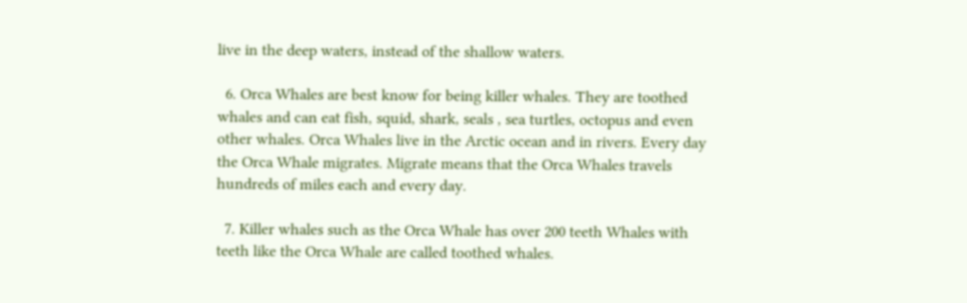live in the deep waters, instead of the shallow waters.

  6. Orca Whales are best know for being killer whales. They are toothed whales and can eat fish, squid, shark, seals , sea turtles, octopus and even other whales. Orca Whales live in the Arctic ocean and in rivers. Every day the Orca Whale migrates. Migrate means that the Orca Whales travels hundreds of miles each and every day.

  7. Killer whales such as the Orca Whale has over 200 teeth Whales with teeth like the Orca Whale are called toothed whales.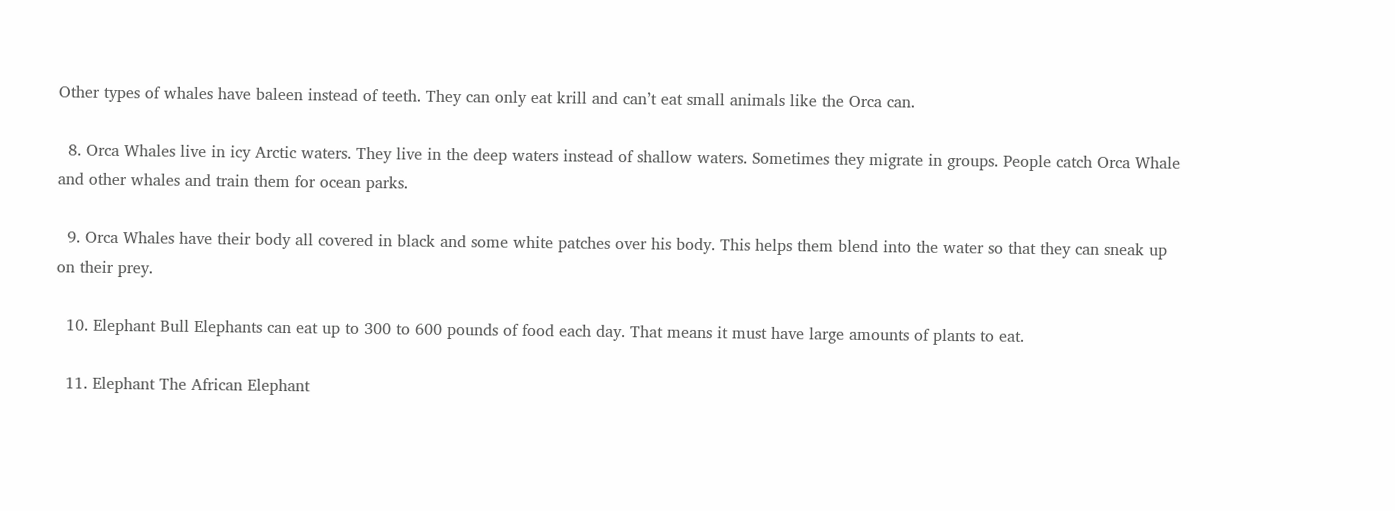Other types of whales have baleen instead of teeth. They can only eat krill and can’t eat small animals like the Orca can.

  8. Orca Whales live in icy Arctic waters. They live in the deep waters instead of shallow waters. Sometimes they migrate in groups. People catch Orca Whale and other whales and train them for ocean parks.

  9. Orca Whales have their body all covered in black and some white patches over his body. This helps them blend into the water so that they can sneak up on their prey.

  10. Elephant Bull Elephants can eat up to 300 to 600 pounds of food each day. That means it must have large amounts of plants to eat.

  11. Elephant The African Elephant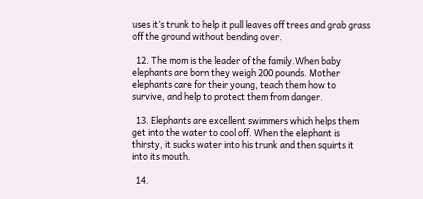uses it’s trunk to help it pull leaves off trees and grab grass off the ground without bending over.

  12. The mom is the leader of the family.When baby elephants are born they weigh 200 pounds. Mother elephants care for their young, teach them how to survive, and help to protect them from danger.

  13. Elephants are excellent swimmers which helps them get into the water to cool off. When the elephant is thirsty, it sucks water into his trunk and then squirts it into its mouth.

  14.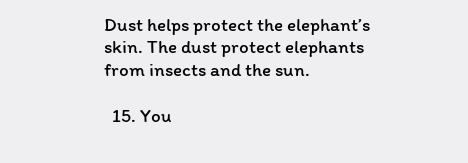Dust helps protect the elephant’s skin. The dust protect elephants from insects and the sun.

  15. You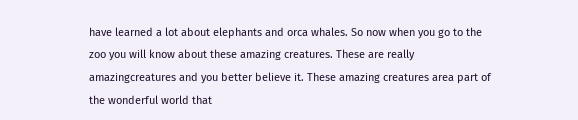have learned a lot about elephants and orca whales. So now when you go to the zoo you will know about these amazing creatures. These are really amazingcreatures and you better believe it. These amazing creatures area part of the wonderful world that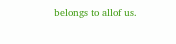belongs to allof us.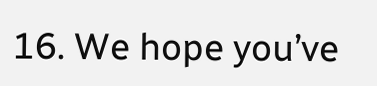16. We hope you’ve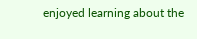enjoyed learning about the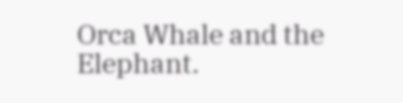Orca Whale and the Elephant.